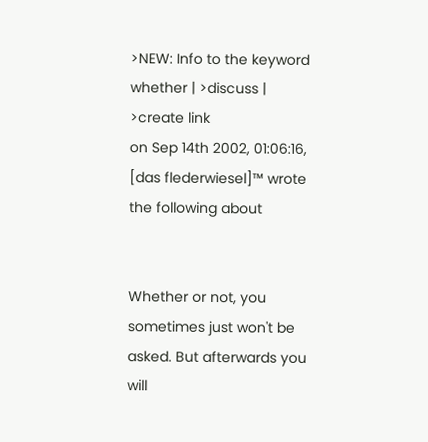>NEW: Info to the keyword whether | >discuss | >create link
on Sep 14th 2002, 01:06:16, [das flederwiesel]™ wrote the following about


Whether or not, you sometimes just won't be asked. But afterwards you will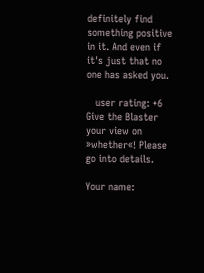definitely find something positive in it. And even if it's just that no one has asked you.

   user rating: +6
Give the Blaster your view on »whether«! Please go into details.

Your name: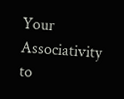Your Associativity to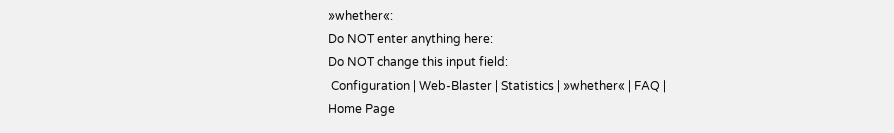»whether«:
Do NOT enter anything here:
Do NOT change this input field:
 Configuration | Web-Blaster | Statistics | »whether« | FAQ | Home Page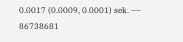0.0017 (0.0009, 0.0001) sek. –– 86738681